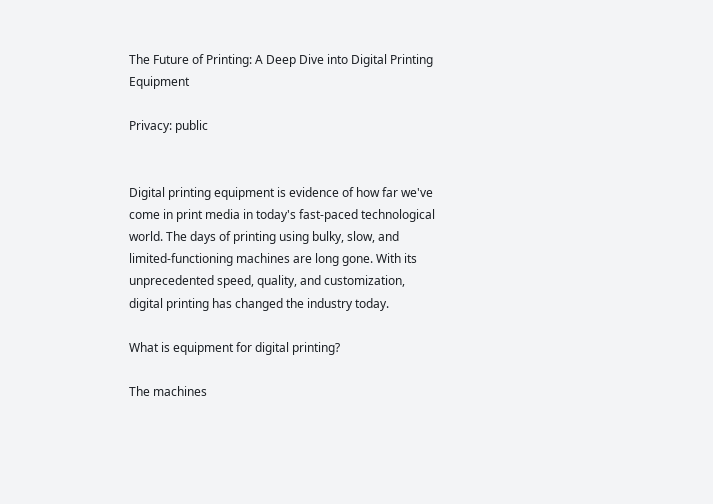The Future of Printing: A Deep Dive into Digital Printing Equipment

Privacy: public


Digital printing equipment is evidence of how far we've come in print media in today's fast-paced technological world. The days of printing using bulky, slow, and limited-functioning machines are long gone. With its unprecedented speed, quality, and customization, digital printing has changed the industry today.

What is equipment for digital printing?

The machines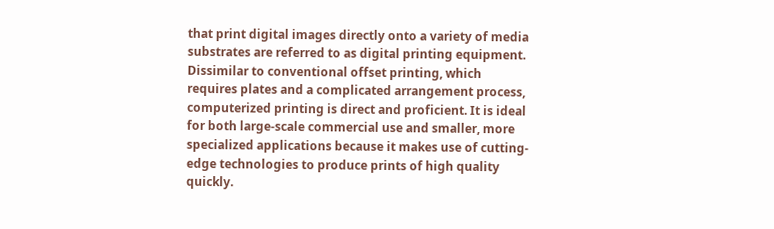that print digital images directly onto a variety of media substrates are referred to as digital printing equipment. Dissimilar to conventional offset printing, which requires plates and a complicated arrangement process, computerized printing is direct and proficient. It is ideal for both large-scale commercial use and smaller, more specialized applications because it makes use of cutting-edge technologies to produce prints of high quality quickly.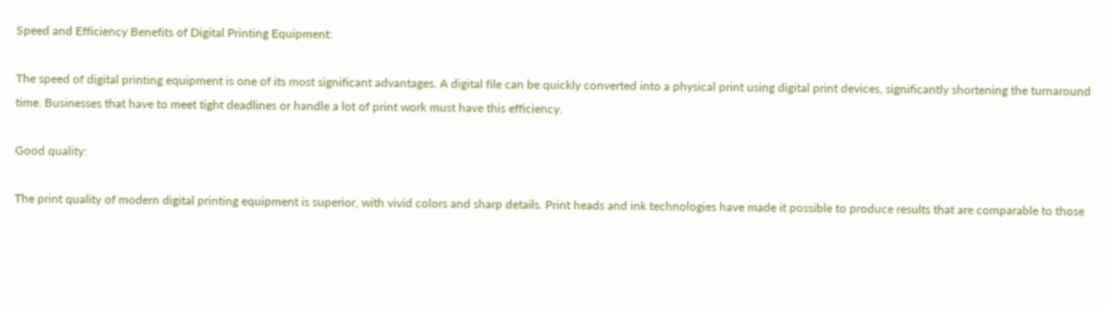Speed and Efficiency Benefits of Digital Printing Equipment:

The speed of digital printing equipment is one of its most significant advantages. A digital file can be quickly converted into a physical print using digital print devices, significantly shortening the turnaround time. Businesses that have to meet tight deadlines or handle a lot of print work must have this efficiency.

Good quality:

The print quality of modern digital printing equipment is superior, with vivid colors and sharp details. Print heads and ink technologies have made it possible to produce results that are comparable to those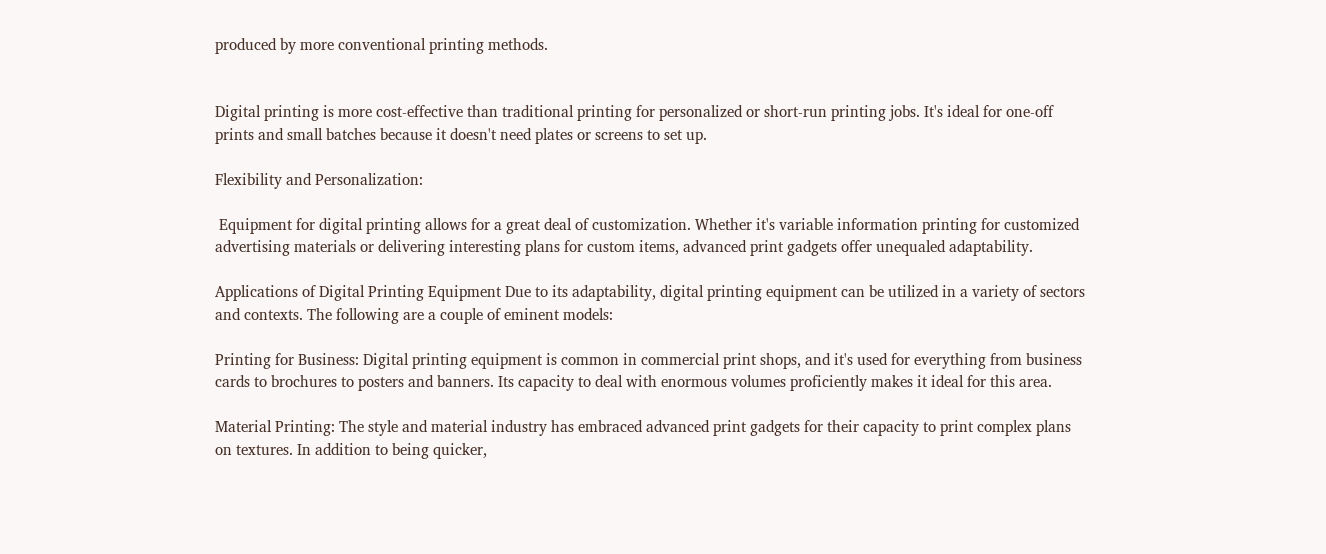produced by more conventional printing methods.


Digital printing is more cost-effective than traditional printing for personalized or short-run printing jobs. It's ideal for one-off prints and small batches because it doesn't need plates or screens to set up.

Flexibility and Personalization:

 Equipment for digital printing allows for a great deal of customization. Whether it's variable information printing for customized advertising materials or delivering interesting plans for custom items, advanced print gadgets offer unequaled adaptability.

Applications of Digital Printing Equipment Due to its adaptability, digital printing equipment can be utilized in a variety of sectors and contexts. The following are a couple of eminent models:

Printing for Business: Digital printing equipment is common in commercial print shops, and it's used for everything from business cards to brochures to posters and banners. Its capacity to deal with enormous volumes proficiently makes it ideal for this area.

Material Printing: The style and material industry has embraced advanced print gadgets for their capacity to print complex plans on textures. In addition to being quicker,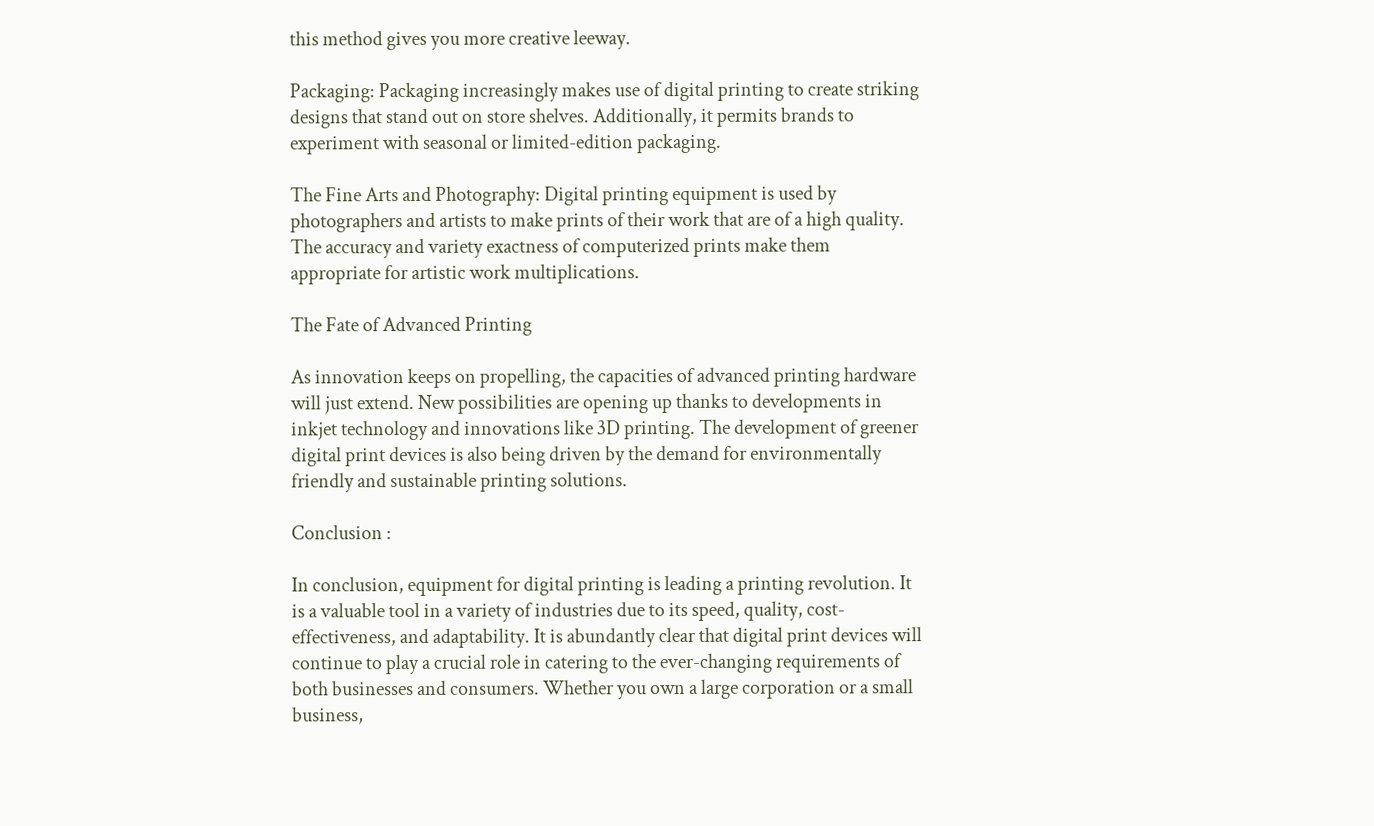this method gives you more creative leeway.

Packaging: Packaging increasingly makes use of digital printing to create striking designs that stand out on store shelves. Additionally, it permits brands to experiment with seasonal or limited-edition packaging.

The Fine Arts and Photography: Digital printing equipment is used by photographers and artists to make prints of their work that are of a high quality. The accuracy and variety exactness of computerized prints make them appropriate for artistic work multiplications.

The Fate of Advanced Printing

As innovation keeps on propelling, the capacities of advanced printing hardware will just extend. New possibilities are opening up thanks to developments in inkjet technology and innovations like 3D printing. The development of greener digital print devices is also being driven by the demand for environmentally friendly and sustainable printing solutions.

Conclusion :

In conclusion, equipment for digital printing is leading a printing revolution. It is a valuable tool in a variety of industries due to its speed, quality, cost-effectiveness, and adaptability. It is abundantly clear that digital print devices will continue to play a crucial role in catering to the ever-changing requirements of both businesses and consumers. Whether you own a large corporation or a small business,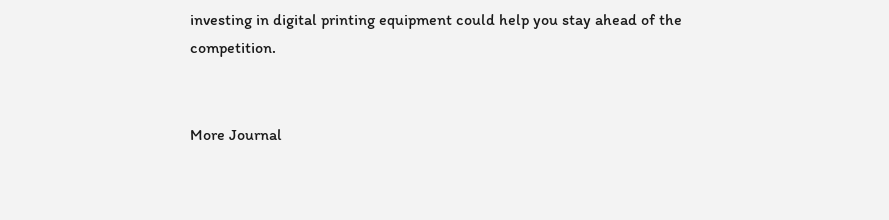investing in digital printing equipment could help you stay ahead of the competition.


More Journal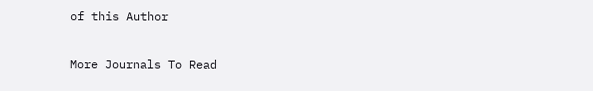of this Author

More Journals To Read